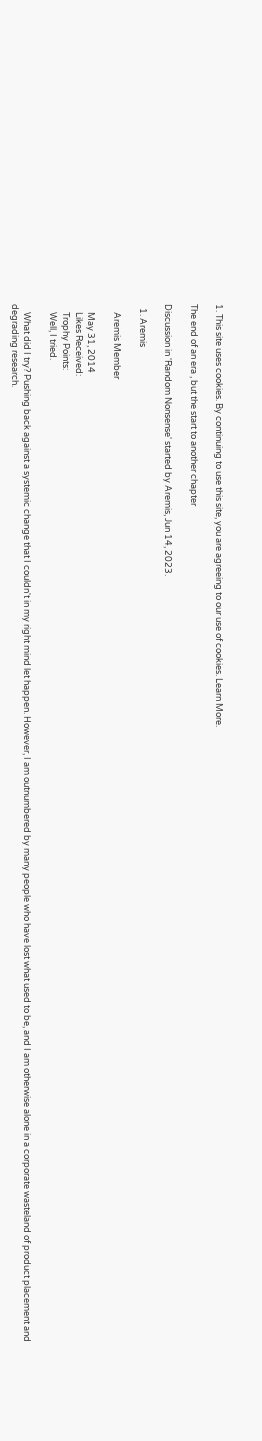1. This site uses cookies. By continuing to use this site, you are agreeing to our use of cookies. Learn More.

The end of an era , but the start to another chapter

Discussion in 'Random Nonsense' started by Aremis, Jun 14, 2023.

  1. Aremis

    Aremis Member

    May 31, 2014
    Likes Received:
    Trophy Points:
    Well, I tried.

    What did I try? Pushing back against a systemic change that I couldn't in my right mind let happen. However, I am outnumbered by many people who have lost what used to be, and I am otherwise alone in a corporate wasteland of product placement and degrading research.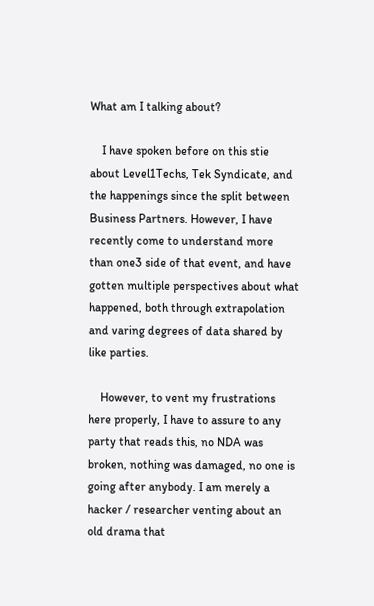What am I talking about?

    I have spoken before on this stie about Level1Techs, Tek Syndicate, and the happenings since the split between Business Partners. However, I have recently come to understand more than one3 side of that event, and have gotten multiple perspectives about what happened, both through extrapolation and varing degrees of data shared by like parties.

    However, to vent my frustrations here properly, I have to assure to any party that reads this, no NDA was broken, nothing was damaged, no one is going after anybody. I am merely a hacker / researcher venting about an old drama that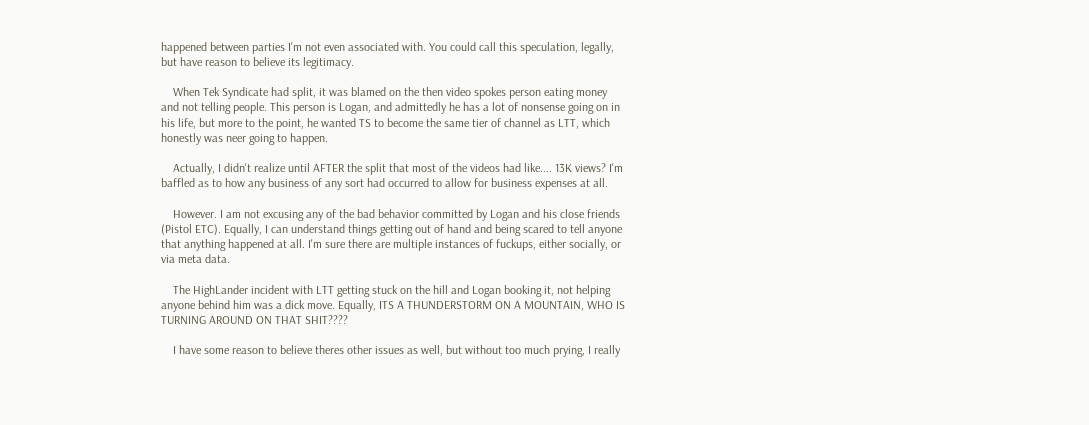happened between parties I'm not even associated with. You could call this speculation, legally, but have reason to believe its legitimacy.

    When Tek Syndicate had split, it was blamed on the then video spokes person eating money and not telling people. This person is Logan, and admittedly he has a lot of nonsense going on in his life, but more to the point, he wanted TS to become the same tier of channel as LTT, which honestly was neer going to happen.

    Actually, I didn't realize until AFTER the split that most of the videos had like.... 13K views? I'm baffled as to how any business of any sort had occurred to allow for business expenses at all.

    However. I am not excusing any of the bad behavior committed by Logan and his close friends (Pistol ETC). Equally, I can understand things getting out of hand and being scared to tell anyone that anything happened at all. I'm sure there are multiple instances of fuckups, either socially, or via meta data.

    The HighLander incident with LTT getting stuck on the hill and Logan booking it, not helping anyone behind him was a dick move. Equally, ITS A THUNDERSTORM ON A MOUNTAIN, WHO IS TURNING AROUND ON THAT SHIT????

    I have some reason to believe theres other issues as well, but without too much prying, I really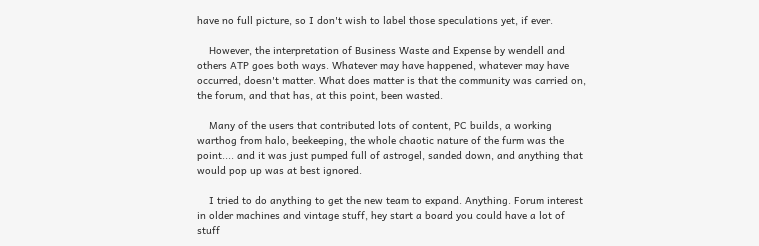have no full picture, so I don't wish to label those speculations yet, if ever.

    However, the interpretation of Business Waste and Expense by wendell and others ATP goes both ways. Whatever may have happened, whatever may have occurred, doesn't matter. What does matter is that the community was carried on, the forum, and that has, at this point, been wasted.

    Many of the users that contributed lots of content, PC builds, a working warthog from halo, beekeeping, the whole chaotic nature of the furm was the point.... and it was just pumped full of astrogel, sanded down, and anything that would pop up was at best ignored.

    I tried to do anything to get the new team to expand. Anything. Forum interest in older machines and vintage stuff, hey start a board you could have a lot of stuff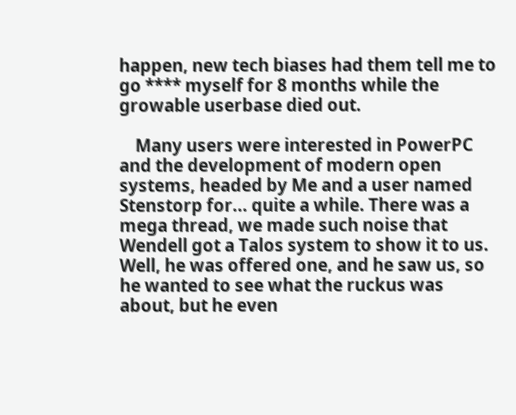happen, new tech biases had them tell me to go **** myself for 8 months while the growable userbase died out.

    Many users were interested in PowerPC and the development of modern open systems, headed by Me and a user named Stenstorp for... quite a while. There was a mega thread, we made such noise that Wendell got a Talos system to show it to us. Well, he was offered one, and he saw us, so he wanted to see what the ruckus was about, but he even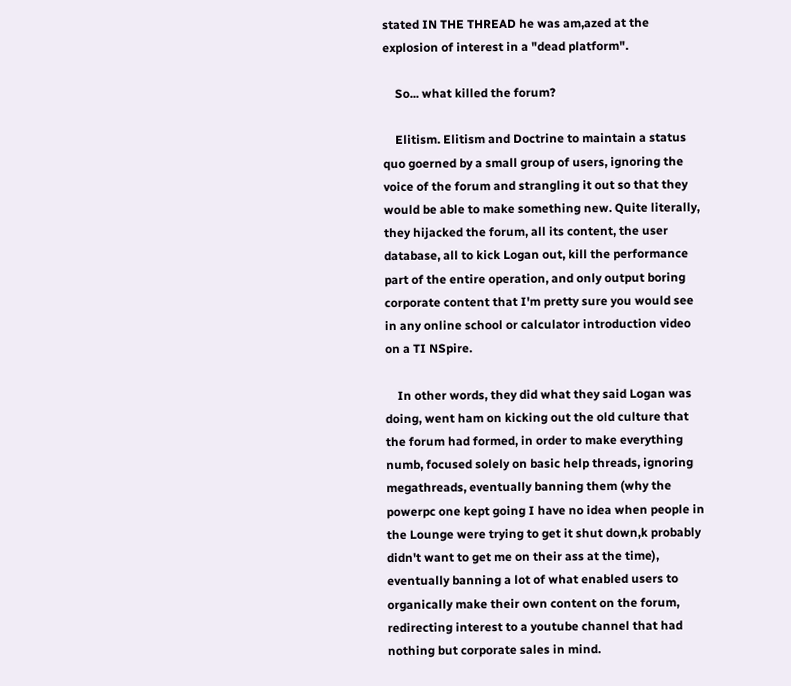stated IN THE THREAD he was am,azed at the explosion of interest in a "dead platform".

    So... what killed the forum?

    Elitism. Elitism and Doctrine to maintain a status quo goerned by a small group of users, ignoring the voice of the forum and strangling it out so that they would be able to make something new. Quite literally, they hijacked the forum, all its content, the user database, all to kick Logan out, kill the performance part of the entire operation, and only output boring corporate content that I'm pretty sure you would see in any online school or calculator introduction video on a TI NSpire.

    In other words, they did what they said Logan was doing, went ham on kicking out the old culture that the forum had formed, in order to make everything numb, focused solely on basic help threads, ignoring megathreads, eventually banning them (why the powerpc one kept going I have no idea when people in the Lounge were trying to get it shut down,k probably didn't want to get me on their ass at the time), eventually banning a lot of what enabled users to organically make their own content on the forum, redirecting interest to a youtube channel that had nothing but corporate sales in mind.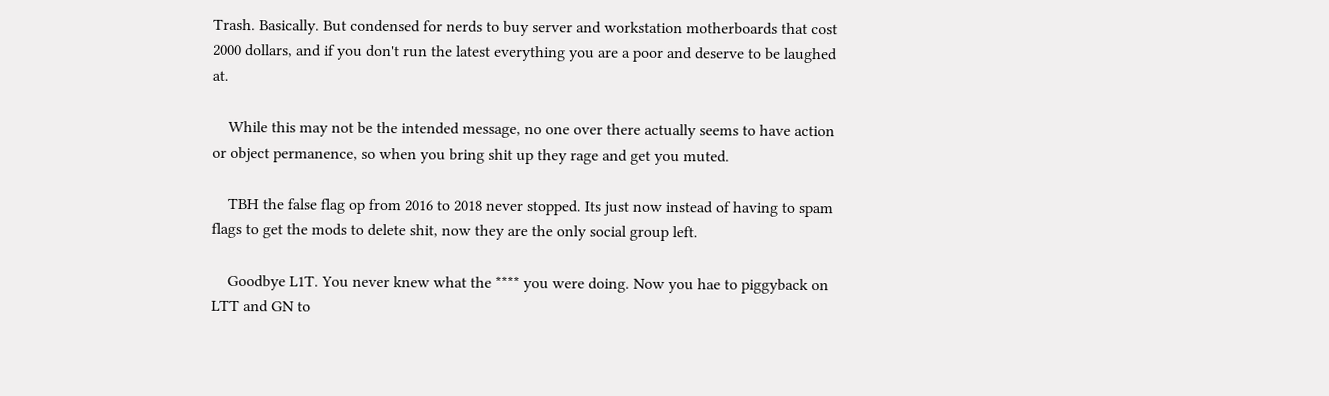Trash. Basically. But condensed for nerds to buy server and workstation motherboards that cost 2000 dollars, and if you don't run the latest everything you are a poor and deserve to be laughed at.

    While this may not be the intended message, no one over there actually seems to have action or object permanence, so when you bring shit up they rage and get you muted.

    TBH the false flag op from 2016 to 2018 never stopped. Its just now instead of having to spam flags to get the mods to delete shit, now they are the only social group left.

    Goodbye L1T. You never knew what the **** you were doing. Now you hae to piggyback on LTT and GN to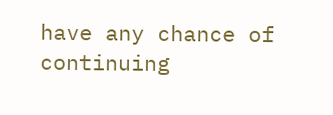have any chance of continuing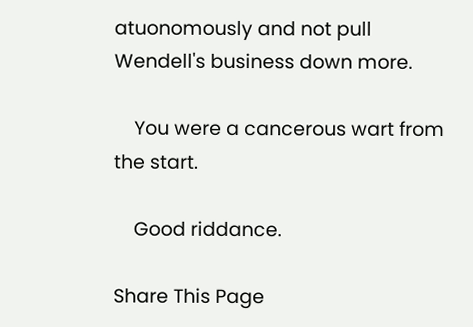atuonomously and not pull Wendell's business down more.

    You were a cancerous wart from the start.

    Good riddance.

Share This Page